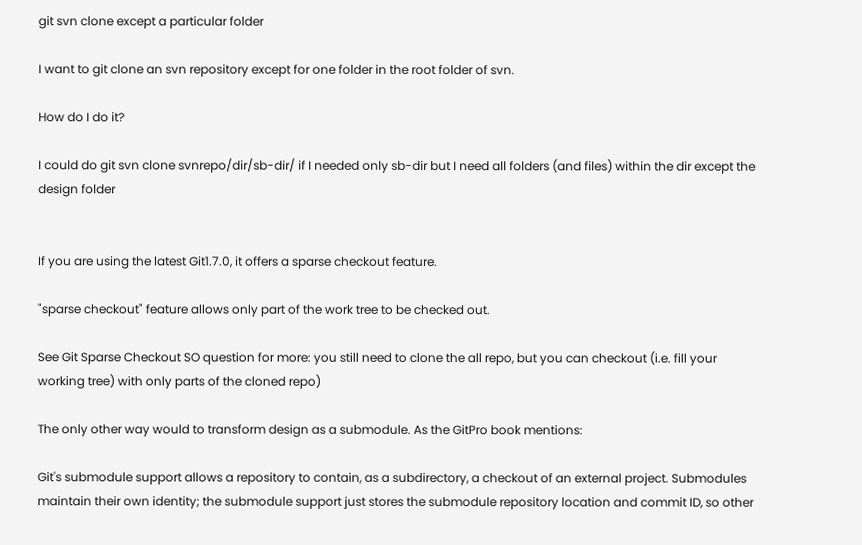git svn clone except a particular folder

I want to git clone an svn repository except for one folder in the root folder of svn.

How do I do it?

I could do git svn clone svnrepo/dir/sb-dir/ if I needed only sb-dir but I need all folders (and files) within the dir except the design folder


If you are using the latest Git1.7.0, it offers a sparse checkout feature.

"sparse checkout" feature allows only part of the work tree to be checked out.

See Git Sparse Checkout SO question for more: you still need to clone the all repo, but you can checkout (i.e. fill your working tree) with only parts of the cloned repo)

The only other way would to transform design as a submodule. As the GitPro book mentions:

Git's submodule support allows a repository to contain, as a subdirectory, a checkout of an external project. Submodules maintain their own identity; the submodule support just stores the submodule repository location and commit ID, so other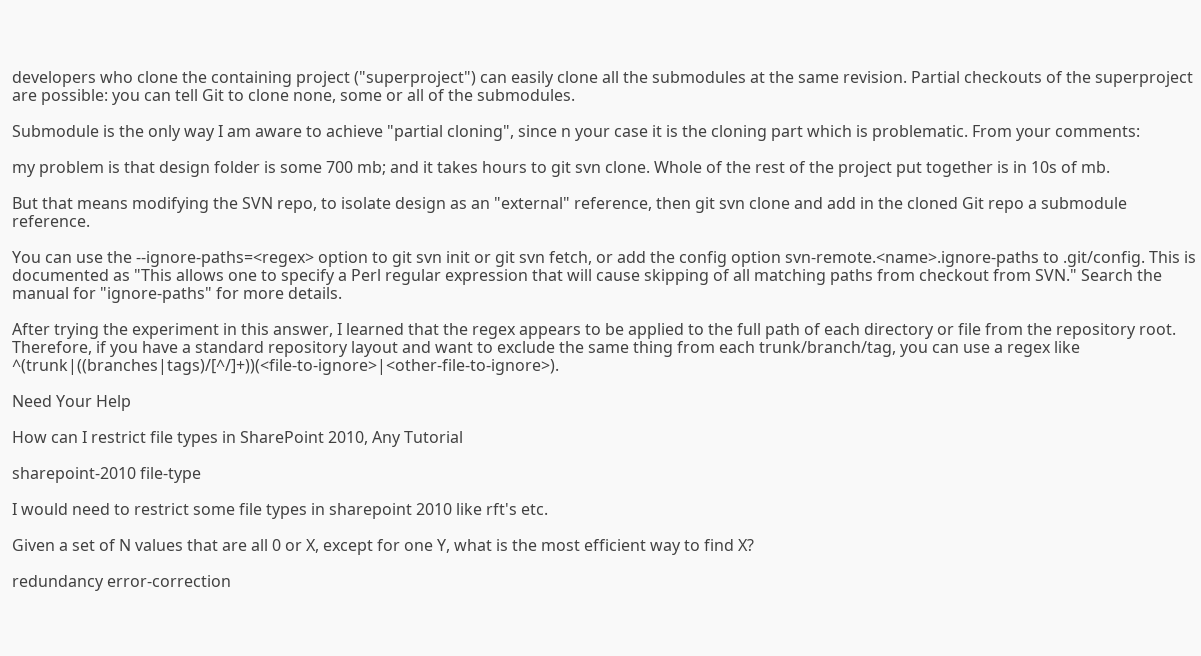developers who clone the containing project ("superproject") can easily clone all the submodules at the same revision. Partial checkouts of the superproject are possible: you can tell Git to clone none, some or all of the submodules.

Submodule is the only way I am aware to achieve "partial cloning", since n your case it is the cloning part which is problematic. From your comments:

my problem is that design folder is some 700 mb; and it takes hours to git svn clone. Whole of the rest of the project put together is in 10s of mb.

But that means modifying the SVN repo, to isolate design as an "external" reference, then git svn clone and add in the cloned Git repo a submodule reference.

You can use the --ignore-paths=<regex> option to git svn init or git svn fetch, or add the config option svn-remote.<name>.ignore-paths to .git/config. This is documented as "This allows one to specify a Perl regular expression that will cause skipping of all matching paths from checkout from SVN." Search the manual for "ignore-paths" for more details.

After trying the experiment in this answer, I learned that the regex appears to be applied to the full path of each directory or file from the repository root. Therefore, if you have a standard repository layout and want to exclude the same thing from each trunk/branch/tag, you can use a regex like ^(trunk|((branches|tags)/[^/]+))(<file-to-ignore>|<other-file-to-ignore>).

Need Your Help

How can I restrict file types in SharePoint 2010, Any Tutorial

sharepoint-2010 file-type

I would need to restrict some file types in sharepoint 2010 like rft's etc.

Given a set of N values that are all 0 or X, except for one Y, what is the most efficient way to find X?

redundancy error-correction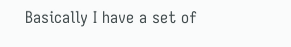Basically I have a set of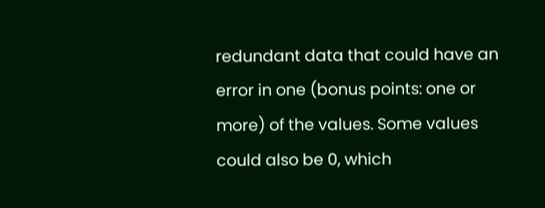redundant data that could have an error in one (bonus points: one or more) of the values. Some values could also be 0, which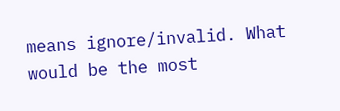means ignore/invalid. What would be the most